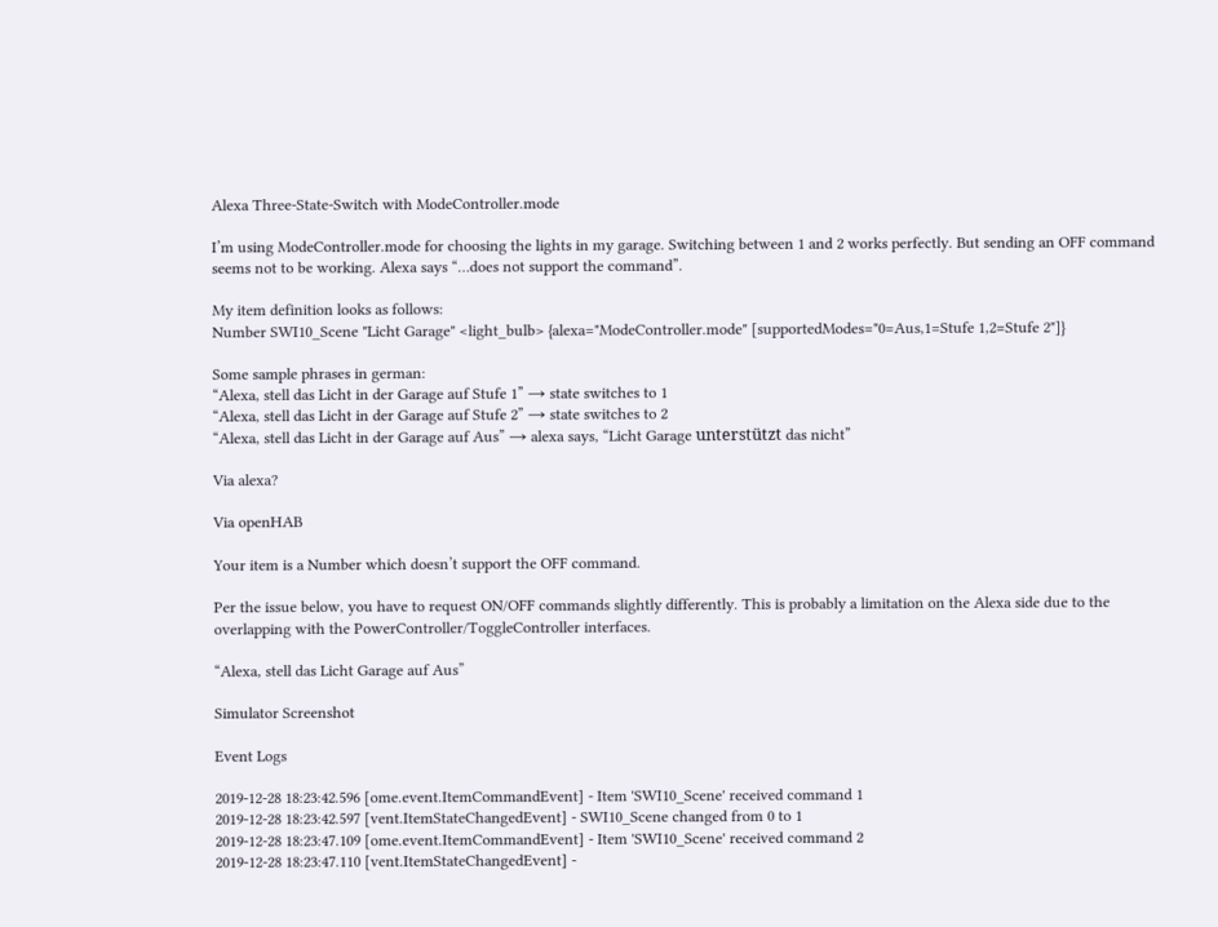Alexa Three-State-Switch with ModeController.mode

I’m using ModeController.mode for choosing the lights in my garage. Switching between 1 and 2 works perfectly. But sending an OFF command seems not to be working. Alexa says “…does not support the command”.

My item definition looks as follows:
Number SWI10_Scene "Licht Garage" <light_bulb> {alexa="ModeController.mode" [supportedModes="0=Aus,1=Stufe 1,2=Stufe 2"]}

Some sample phrases in german:
“Alexa, stell das Licht in der Garage auf Stufe 1” → state switches to 1
“Alexa, stell das Licht in der Garage auf Stufe 2” → state switches to 2
“Alexa, stell das Licht in der Garage auf Aus” → alexa says, “Licht Garage unterstützt das nicht”

Via alexa?

Via openHAB

Your item is a Number which doesn’t support the OFF command.

Per the issue below, you have to request ON/OFF commands slightly differently. This is probably a limitation on the Alexa side due to the overlapping with the PowerController/ToggleController interfaces.

“Alexa, stell das Licht Garage auf Aus”

Simulator Screenshot

Event Logs

2019-12-28 18:23:42.596 [ome.event.ItemCommandEvent] - Item 'SWI10_Scene' received command 1
2019-12-28 18:23:42.597 [vent.ItemStateChangedEvent] - SWI10_Scene changed from 0 to 1
2019-12-28 18:23:47.109 [ome.event.ItemCommandEvent] - Item 'SWI10_Scene' received command 2
2019-12-28 18:23:47.110 [vent.ItemStateChangedEvent] -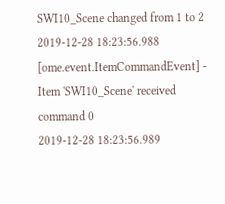SWI10_Scene changed from 1 to 2
2019-12-28 18:23:56.988 [ome.event.ItemCommandEvent] - Item 'SWI10_Scene' received command 0
2019-12-28 18:23:56.989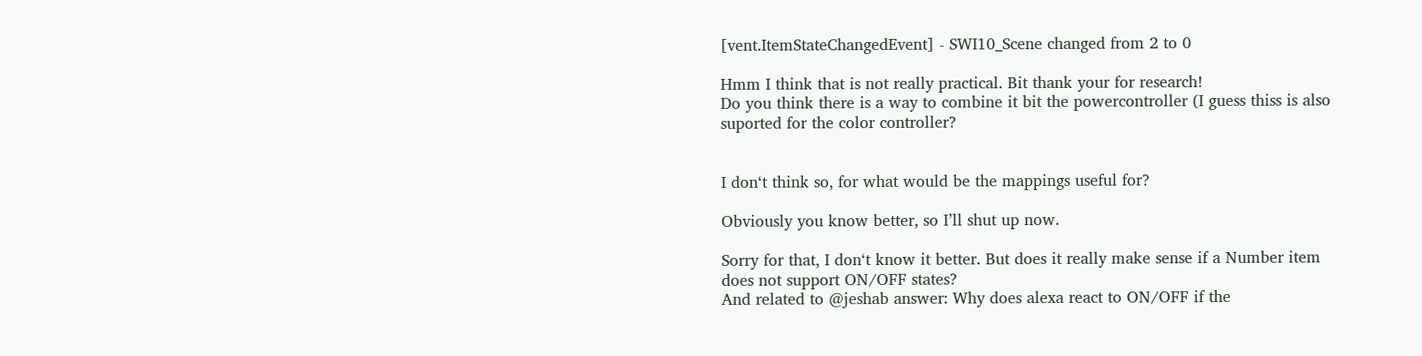[vent.ItemStateChangedEvent] - SWI10_Scene changed from 2 to 0

Hmm I think that is not really practical. Bit thank your for research!
Do you think there is a way to combine it bit the powercontroller (I guess thiss is also suported for the color controller?


I don‘t think so, for what would be the mappings useful for?

Obviously you know better, so I’ll shut up now.

Sorry for that, I don‘t know it better. But does it really make sense if a Number item does not support ON/OFF states?
And related to @jeshab answer: Why does alexa react to ON/OFF if the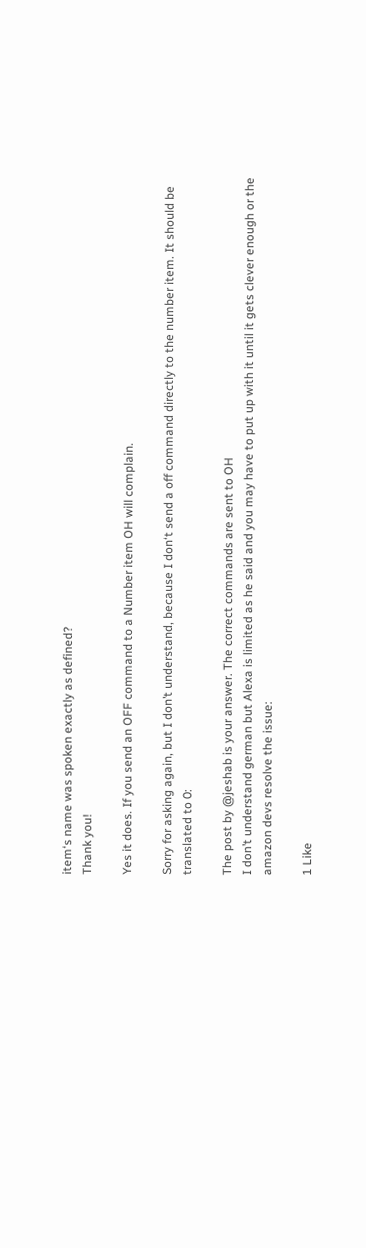item‘s name was spoken exactly as defined?
Thank you!

Yes it does. If you send an OFF command to a Number item OH will complain.

Sorry for asking again, but I don’t understand, because I don‘t send a off command directly to the number item. It should be translated to 0:

The post by @jeshab is your answer. The correct commands are sent to OH
I don’t understand german but Alexa is limited as he said and you may have to put up with it until it gets clever enough or the amazon devs resolve the issue:

1 Like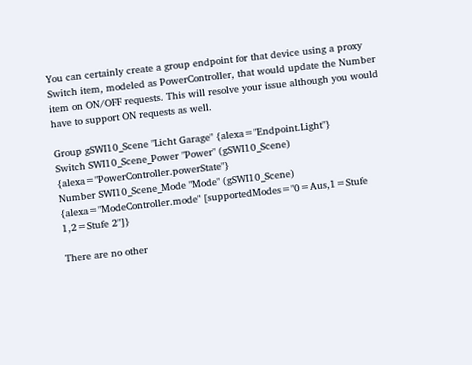You can certainly create a group endpoint for that device using a proxy Switch item, modeled as PowerController, that would update the Number item on ON/OFF requests. This will resolve your issue although you would have to support ON requests as well.

Group gSWI10_Scene "Licht Garage" {alexa="Endpoint.Light"}
Switch SWI10_Scene_Power "Power" (gSWI10_Scene) {alexa="PowerController.powerState"}
Number SWI10_Scene_Mode "Mode" (gSWI10_Scene) {alexa="ModeController.mode" [supportedModes="0=Aus,1=Stufe 1,2=Stufe 2"]}

There are no other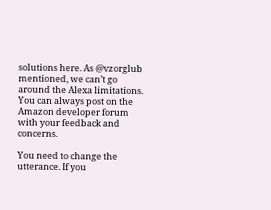solutions here. As @vzorglub mentioned, we can’t go around the Alexa limitations. You can always post on the Amazon developer forum with your feedback and concerns.

You need to change the utterance. If you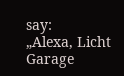say:
„Alexa, Licht Garage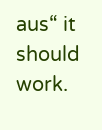aus“ it should work.